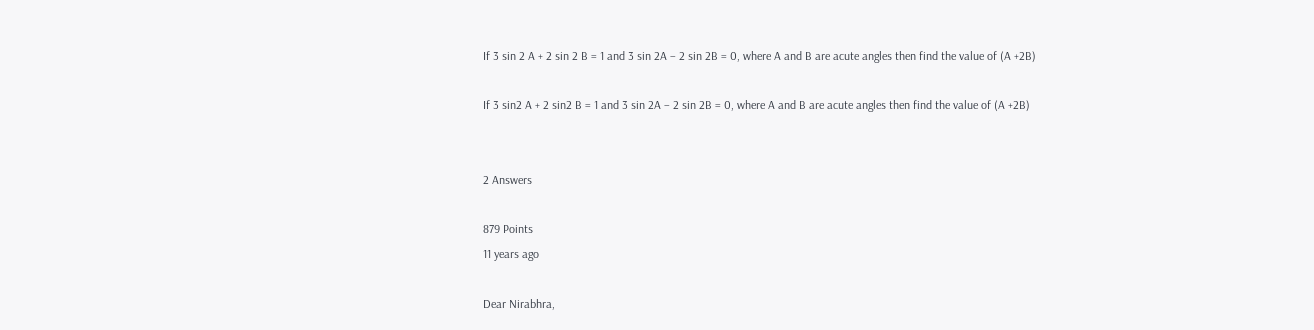If 3 sin 2 A + 2 sin 2 B = 1 and 3 sin 2A − 2 sin 2B = 0, where A and B are acute angles then find the value of (A +2B)

If 3 sin2 A + 2 sin2 B = 1 and 3 sin 2A − 2 sin 2B = 0, where A and B are acute angles then find the value of (A +2B)


2 Answers

879 Points
11 years ago

Dear Nirabhra,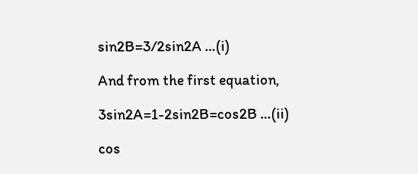sin2B=3/2sin2A …(i)

And from the first equation,

3sin2A=1-2sin2B=cos2B …(ii)

cos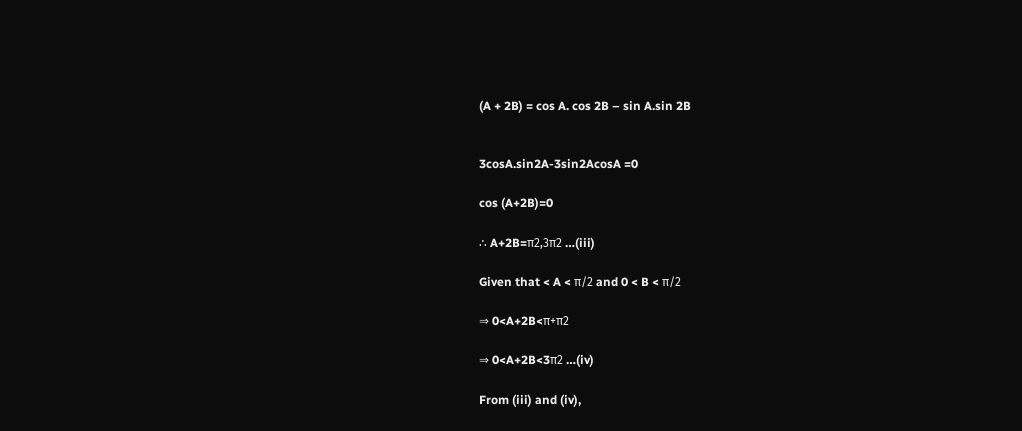(A + 2B) = cos A. cos 2B – sin A.sin 2B


3cosA.sin2A-3sin2AcosA =0

cos (A+2B)=0

∴ A+2B=π2,3π2 …(iii)

Given that < A < π/2 and 0 < B < π/2

⇒ 0<A+2B<π+π2

⇒ 0<A+2B<3π2 …(iv)

From (iii) and (iv),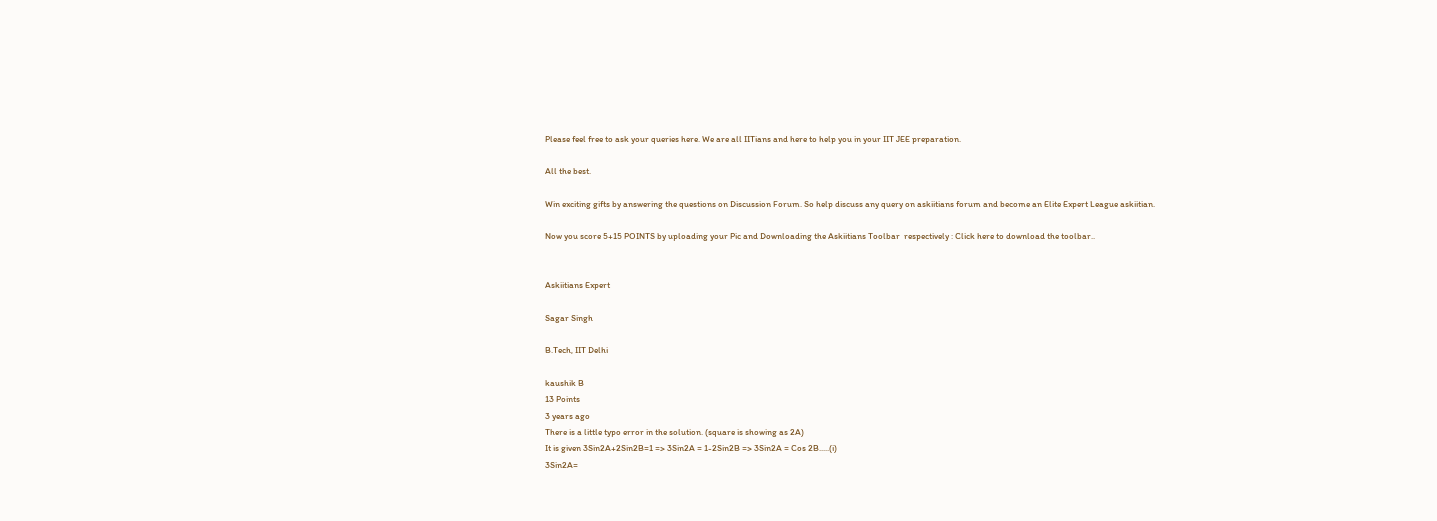Please feel free to ask your queries here. We are all IITians and here to help you in your IIT JEE preparation.

All the best.

Win exciting gifts by answering the questions on Discussion Forum. So help discuss any query on askiitians forum and become an Elite Expert League askiitian.

Now you score 5+15 POINTS by uploading your Pic and Downloading the Askiitians Toolbar  respectively : Click here to download the toolbar..


Askiitians Expert

Sagar Singh

B.Tech, IIT Delhi

kaushik B
13 Points
3 years ago
There is a little typo error in the solution. (square is showing as 2A)
It is given 3Sin2A+2Sin2B=1 => 3Sin2A = 1-2Sin2B => 3Sin2A = Cos 2B.....(i)
3Sin2A=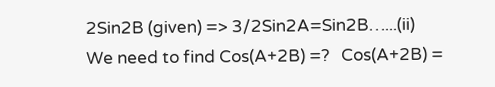2Sin2B (given) => 3/2Sin2A=Sin2B…...(ii)
We need to find Cos(A+2B) =?   Cos(A+2B) =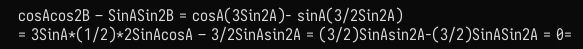cosAcos2B – SinASin2B = cosA(3Sin2A)- sinA(3/2Sin2A)
= 3SinA*(1/2)*2SinAcosA – 3/2SinAsin2A = (3/2)SinAsin2A-(3/2)SinASin2A = 0=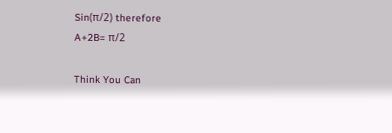Sin(π/2) therefore
A+2B= π/2

Think You Can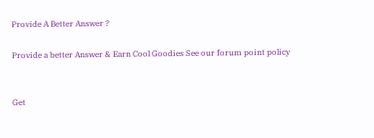Provide A Better Answer ?

Provide a better Answer & Earn Cool Goodies See our forum point policy


Get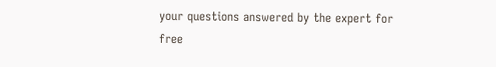your questions answered by the expert for free